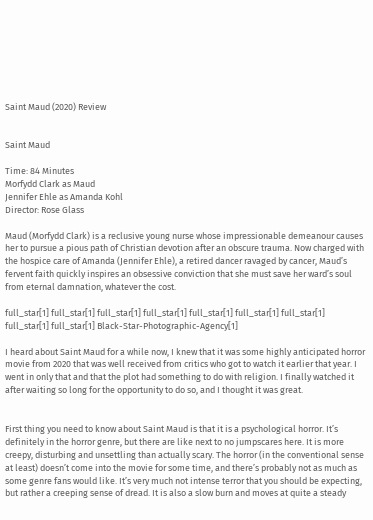Saint Maud (2020) Review


Saint Maud

Time: 84 Minutes
Morfydd Clark as Maud
Jennifer Ehle as Amanda Kohl
Director: Rose Glass

Maud (Morfydd Clark) is a reclusive young nurse whose impressionable demeanour causes her to pursue a pious path of Christian devotion after an obscure trauma. Now charged with the hospice care of Amanda (Jennifer Ehle), a retired dancer ravaged by cancer, Maud’s fervent faith quickly inspires an obsessive conviction that she must save her ward’s soul from eternal damnation, whatever the cost.

full_star[1] full_star[1] full_star[1] full_star[1] full_star[1] full_star[1] full_star[1] full_star[1] full_star[1] Black-Star-Photographic-Agency[1]

I heard about Saint Maud for a while now, I knew that it was some highly anticipated horror movie from 2020 that was well received from critics who got to watch it earlier that year. I went in only that and that the plot had something to do with religion. I finally watched it after waiting so long for the opportunity to do so, and I thought it was great.


First thing you need to know about Saint Maud is that it is a psychological horror. It’s definitely in the horror genre, but there are like next to no jumpscares here. It is more creepy, disturbing and unsettling than actually scary. The horror (in the conventional sense at least) doesn’t come into the movie for some time, and there’s probably not as much as some genre fans would like. It’s very much not intense terror that you should be expecting, but rather a creeping sense of dread. It is also a slow burn and moves at quite a steady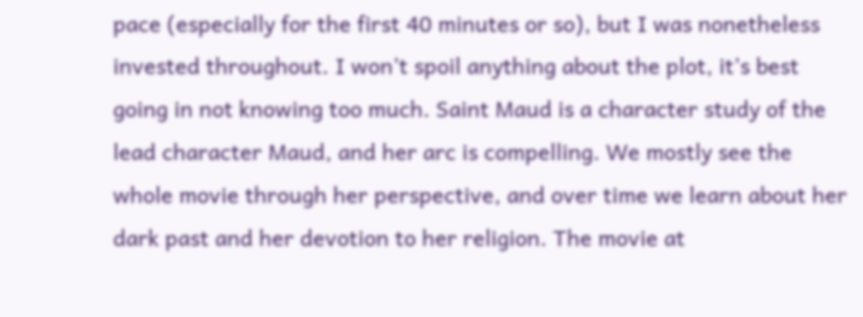pace (especially for the first 40 minutes or so), but I was nonetheless invested throughout. I won’t spoil anything about the plot, it’s best going in not knowing too much. Saint Maud is a character study of the lead character Maud, and her arc is compelling. We mostly see the whole movie through her perspective, and over time we learn about her dark past and her devotion to her religion. The movie at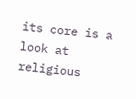its core is a look at religious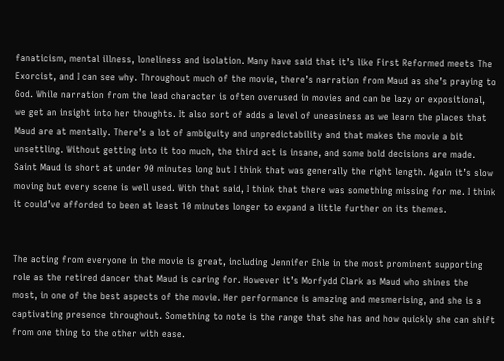fanaticism, mental illness, loneliness and isolation. Many have said that it’s like First Reformed meets The Exorcist, and I can see why. Throughout much of the movie, there’s narration from Maud as she’s praying to God. While narration from the lead character is often overused in movies and can be lazy or expositional, we get an insight into her thoughts. It also sort of adds a level of uneasiness as we learn the places that Maud are at mentally. There’s a lot of ambiguity and unpredictability and that makes the movie a bit unsettling. Without getting into it too much, the third act is insane, and some bold decisions are made. Saint Maud is short at under 90 minutes long but I think that was generally the right length. Again it’s slow moving but every scene is well used. With that said, I think that there was something missing for me. I think it could’ve afforded to been at least 10 minutes longer to expand a little further on its themes.


The acting from everyone in the movie is great, including Jennifer Ehle in the most prominent supporting role as the retired dancer that Maud is caring for. However it’s Morfydd Clark as Maud who shines the most, in one of the best aspects of the movie. Her performance is amazing and mesmerising, and she is a captivating presence throughout. Something to note is the range that she has and how quickly she can shift from one thing to the other with ease.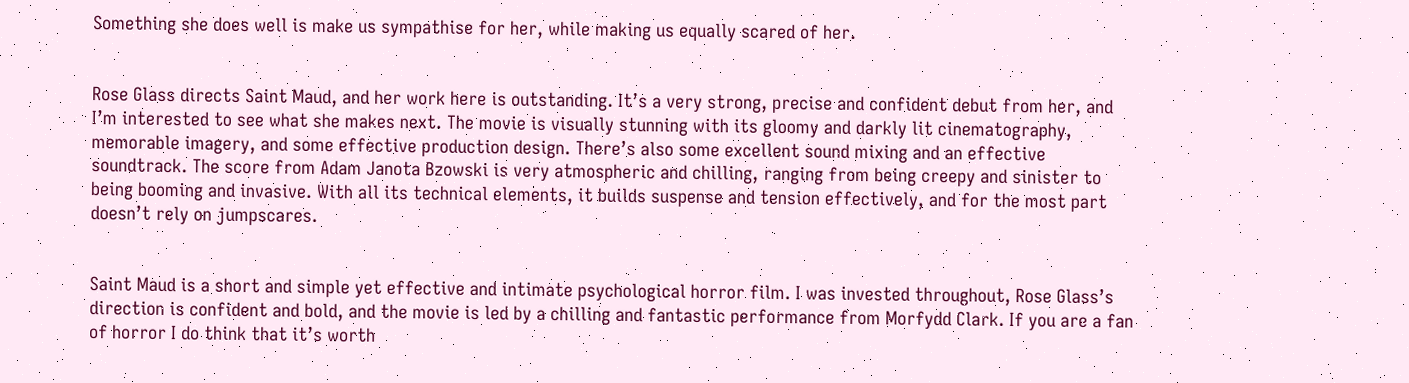Something she does well is make us sympathise for her, while making us equally scared of her.


Rose Glass directs Saint Maud, and her work here is outstanding. It’s a very strong, precise and confident debut from her, and I’m interested to see what she makes next. The movie is visually stunning with its gloomy and darkly lit cinematography, memorable imagery, and some effective production design. There’s also some excellent sound mixing and an effective soundtrack. The score from Adam Janota Bzowski is very atmospheric and chilling, ranging from being creepy and sinister to being booming and invasive. With all its technical elements, it builds suspense and tension effectively, and for the most part doesn’t rely on jumpscares.


Saint Maud is a short and simple yet effective and intimate psychological horror film. I was invested throughout, Rose Glass’s direction is confident and bold, and the movie is led by a chilling and fantastic performance from Morfydd Clark. If you are a fan of horror I do think that it’s worth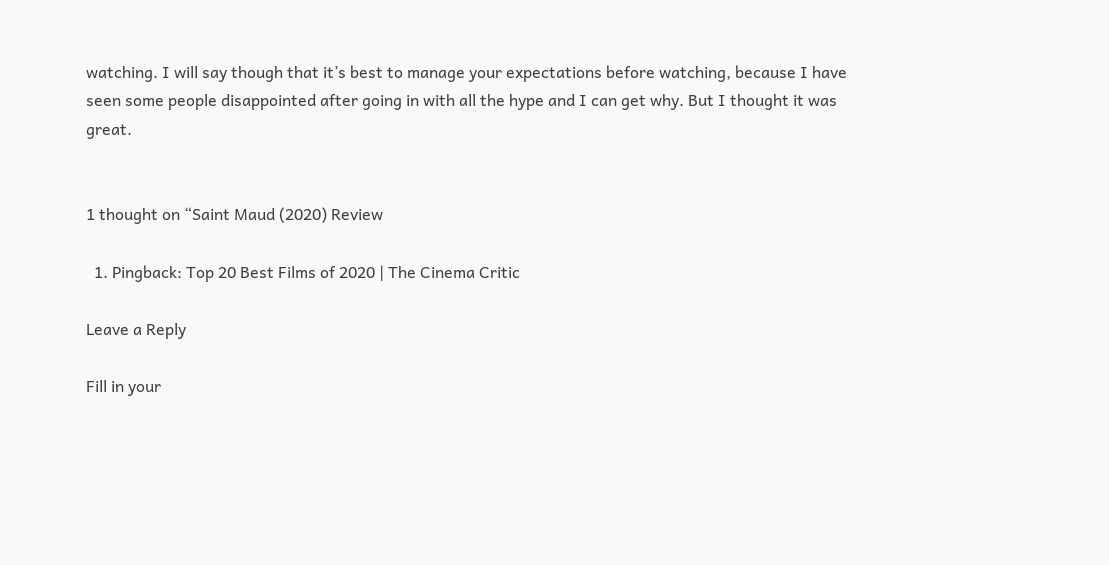watching. I will say though that it’s best to manage your expectations before watching, because I have seen some people disappointed after going in with all the hype and I can get why. But I thought it was great.


1 thought on “Saint Maud (2020) Review

  1. Pingback: Top 20 Best Films of 2020 | The Cinema Critic

Leave a Reply

Fill in your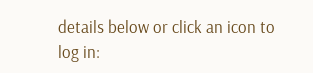details below or click an icon to log in: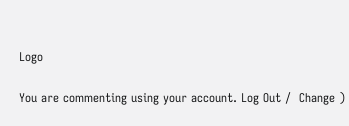Logo

You are commenting using your account. Log Out /  Change )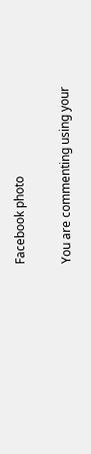Facebook photo

You are commenting using your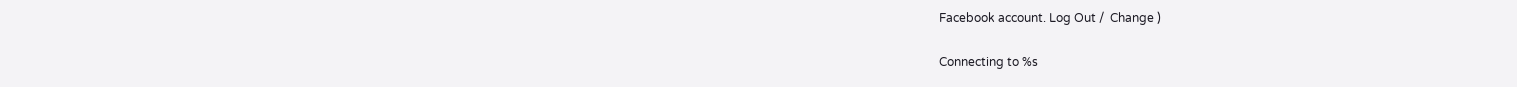Facebook account. Log Out /  Change )

Connecting to %s